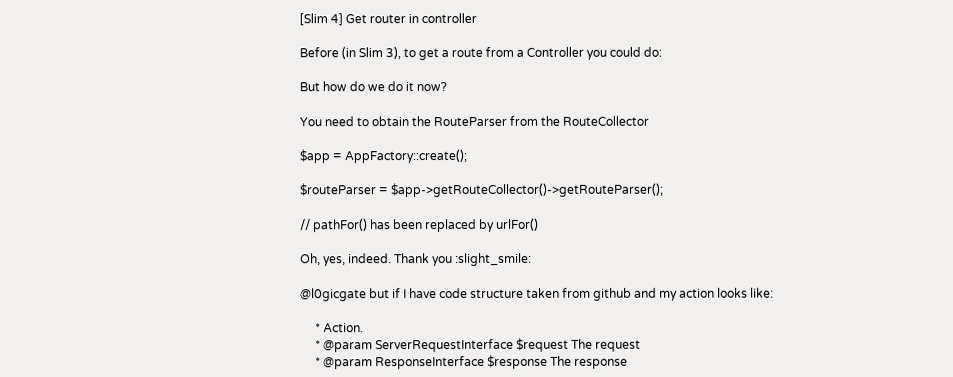[Slim 4] Get router in controller

Before (in Slim 3), to get a route from a Controller you could do:

But how do we do it now?

You need to obtain the RouteParser from the RouteCollector

$app = AppFactory::create();

$routeParser = $app->getRouteCollector()->getRouteParser();

// pathFor() has been replaced by urlFor()

Oh, yes, indeed. Thank you :slight_smile:

@l0gicgate but if I have code structure taken from github and my action looks like:

     * Action.
     * @param ServerRequestInterface $request The request
     * @param ResponseInterface $response The response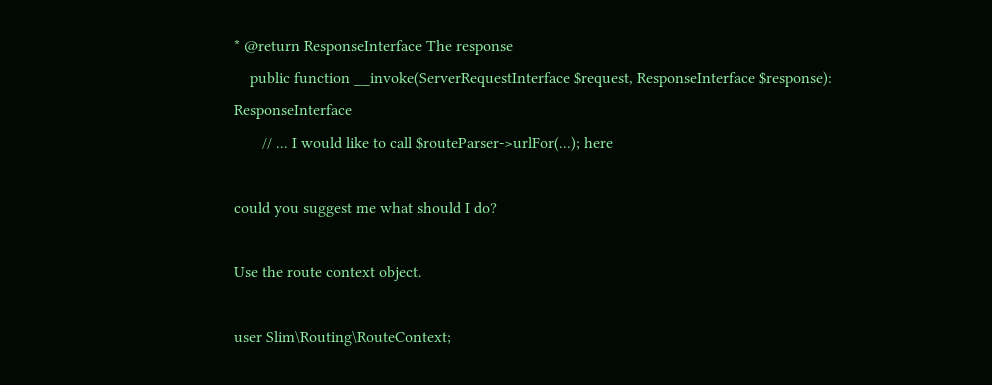* @return ResponseInterface The response
    public function __invoke(ServerRequestInterface $request, ResponseInterface $response): ResponseInterface
       // ... I would like to call $routeParser->urlFor(...); here

could you suggest me what should I do?

Use the route context object.

user Slim\Routing\RouteContext;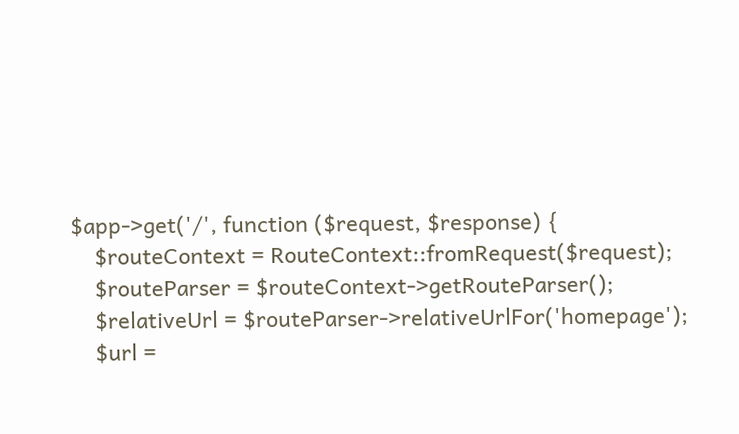$app->get('/', function ($request, $response) {
    $routeContext = RouteContext::fromRequest($request);
    $routeParser = $routeContext->getRouteParser();
    $relativeUrl = $routeParser->relativeUrlFor('homepage');
    $url =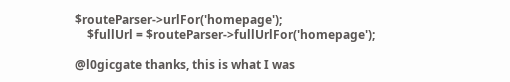$routeParser->urlFor('homepage');
    $fullUrl = $routeParser->fullUrlFor('homepage');

@l0gicgate thanks, this is what I was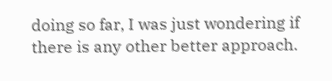doing so far, I was just wondering if there is any other better approach.